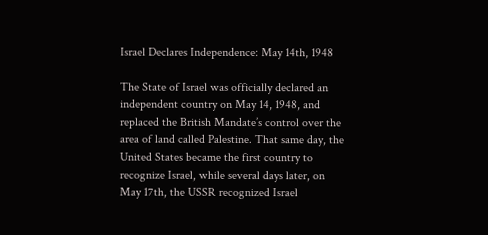Israel Declares Independence: May 14th, 1948

The State of Israel was officially declared an independent country on May 14, 1948, and replaced the British Mandate’s control over the area of land called Palestine. That same day, the United States became the first country to recognize Israel, while several days later, on May 17th, the USSR recognized Israel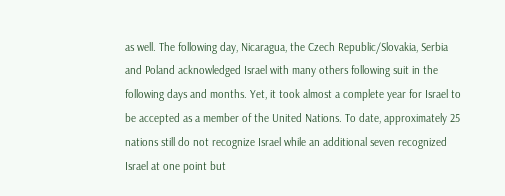as well. The following day, Nicaragua, the Czech Republic/Slovakia, Serbia and Poland acknowledged Israel with many others following suit in the following days and months. Yet, it took almost a complete year for Israel to be accepted as a member of the United Nations. To date, approximately 25 nations still do not recognize Israel while an additional seven recognized Israel at one point but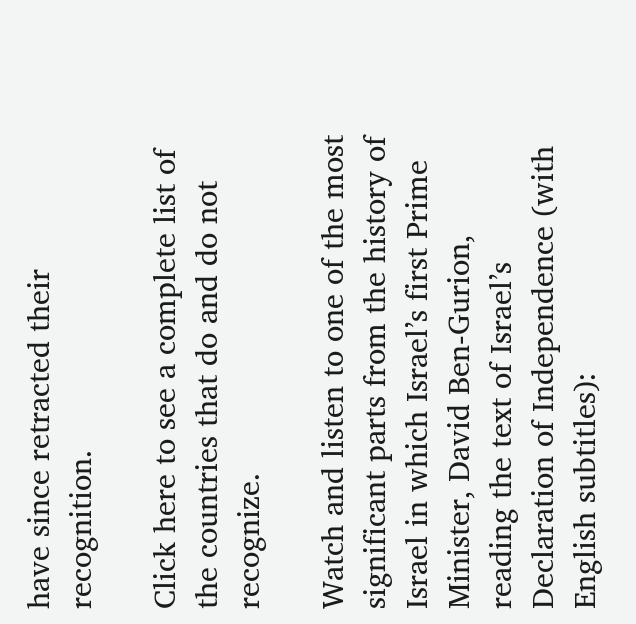have since retracted their recognition.

Click here to see a complete list of the countries that do and do not recognize.

Watch and listen to one of the most significant parts from the history of Israel in which Israel’s first Prime Minister, David Ben-Gurion, reading the text of Israel’s Declaration of Independence (with English subtitles):